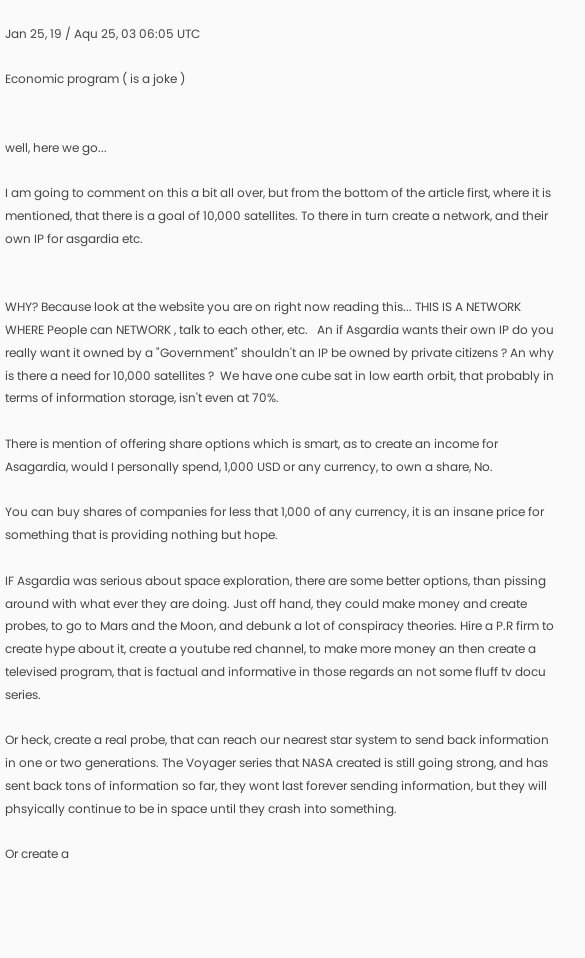Jan 25, 19 / Aqu 25, 03 06:05 UTC

Economic program ( is a joke )


well, here we go...

I am going to comment on this a bit all over, but from the bottom of the article first, where it is mentioned, that there is a goal of 10,000 satellites. To there in turn create a network, and their own IP for asgardia etc.


WHY? Because look at the website you are on right now reading this... THIS IS A NETWORK WHERE People can NETWORK , talk to each other, etc.   An if Asgardia wants their own IP do you really want it owned by a "Government" shouldn't an IP be owned by private citizens ? An why is there a need for 10,000 satellites ?  We have one cube sat in low earth orbit, that probably in terms of information storage, isn't even at 70%.

There is mention of offering share options which is smart, as to create an income for Asagardia, would I personally spend, 1,000 USD or any currency, to own a share, No.

You can buy shares of companies for less that 1,000 of any currency, it is an insane price for something that is providing nothing but hope.

IF Asgardia was serious about space exploration, there are some better options, than pissing around with what ever they are doing. Just off hand, they could make money and create probes, to go to Mars and the Moon, and debunk a lot of conspiracy theories. Hire a P.R firm to create hype about it, create a youtube red channel, to make more money an then create a televised program, that is factual and informative in those regards an not some fluff tv docu series.

Or heck, create a real probe, that can reach our nearest star system to send back information in one or two generations. The Voyager series that NASA created is still going strong, and has sent back tons of information so far, they wont last forever sending information, but they will phsyically continue to be in space until they crash into something.

Or create a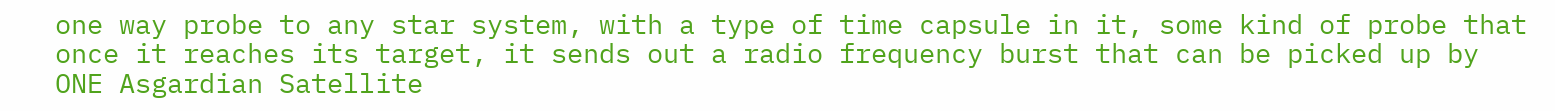one way probe to any star system, with a type of time capsule in it, some kind of probe that once it reaches its target, it sends out a radio frequency burst that can be picked up by ONE Asgardian Satellite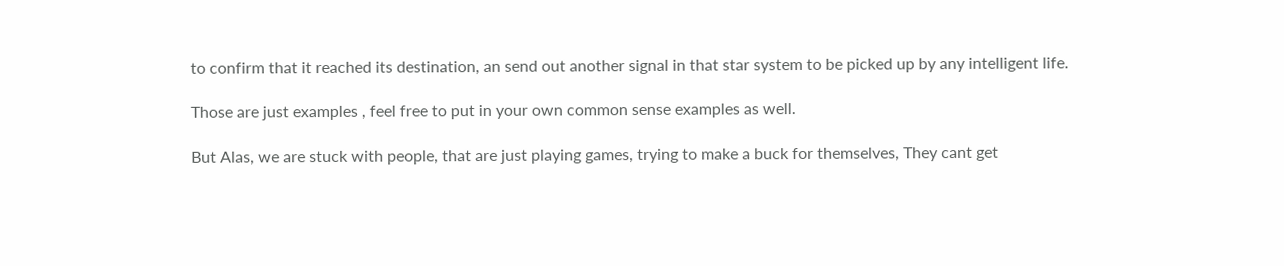to confirm that it reached its destination, an send out another signal in that star system to be picked up by any intelligent life.

Those are just examples , feel free to put in your own common sense examples as well.

But Alas, we are stuck with people, that are just playing games, trying to make a buck for themselves, They cant get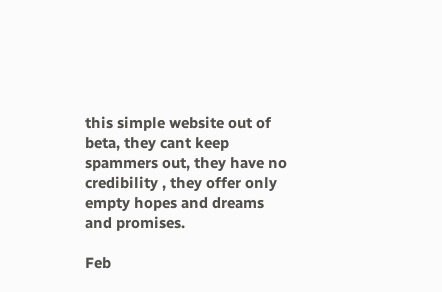this simple website out of beta, they cant keep spammers out, they have no credibility , they offer only empty hopes and dreams and promises.

Feb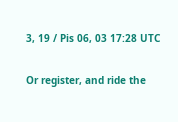3, 19 / Pis 06, 03 17:28 UTC

Or register, and ride the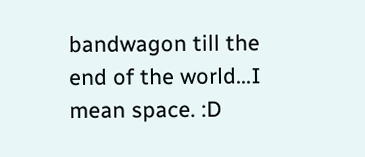bandwagon till the end of the world...I mean space. :D